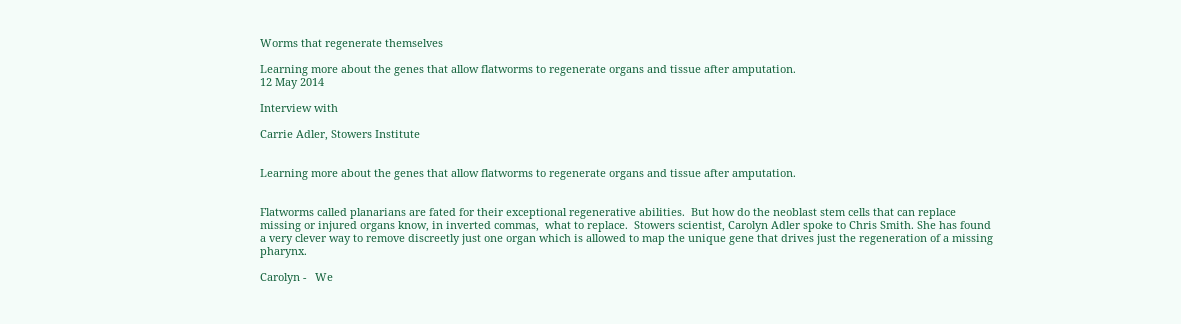Worms that regenerate themselves

Learning more about the genes that allow flatworms to regenerate organs and tissue after amputation.
12 May 2014

Interview with

Carrie Adler, Stowers Institute


Learning more about the genes that allow flatworms to regenerate organs and tissue after amputation.


Flatworms called planarians are fated for their exceptional regenerative abilities.  But how do the neoblast stem cells that can replace missing or injured organs know, in inverted commas,  what to replace.  Stowers scientist, Carolyn Adler spoke to Chris Smith. She has found a very clever way to remove discreetly just one organ which is allowed to map the unique gene that drives just the regeneration of a missing pharynx.

Carolyn -   We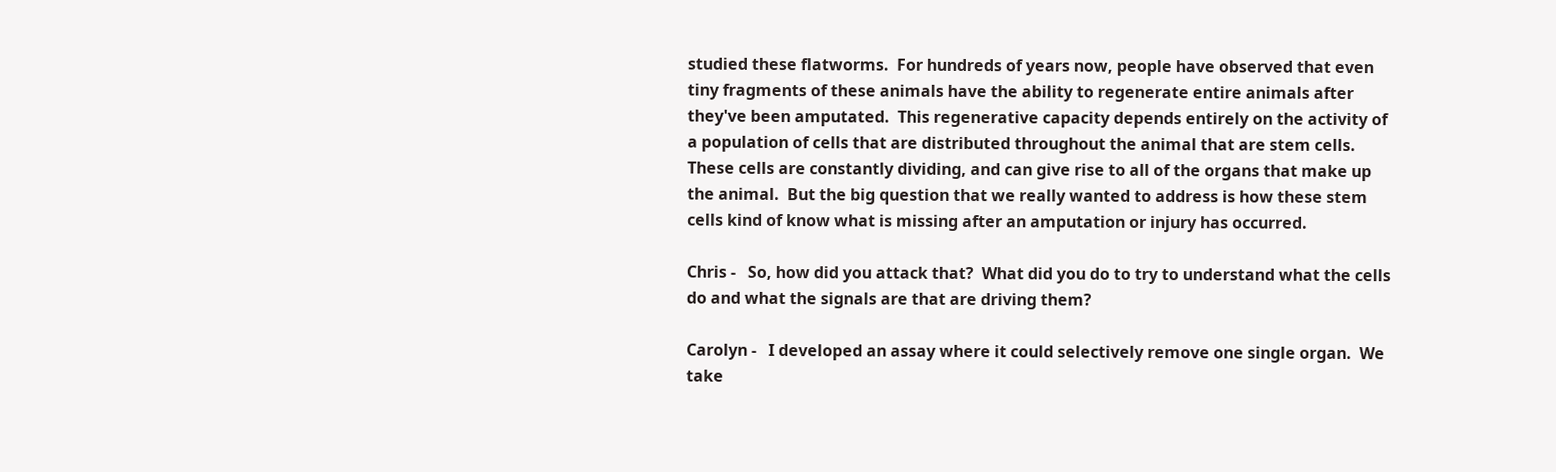studied these flatworms.  For hundreds of years now, people have observed that even tiny fragments of these animals have the ability to regenerate entire animals after they've been amputated.  This regenerative capacity depends entirely on the activity of a population of cells that are distributed throughout the animal that are stem cells.  These cells are constantly dividing, and can give rise to all of the organs that make up the animal.  But the big question that we really wanted to address is how these stem cells kind of know what is missing after an amputation or injury has occurred.

Chris -   So, how did you attack that?  What did you do to try to understand what the cells do and what the signals are that are driving them?

Carolyn -   I developed an assay where it could selectively remove one single organ.  We take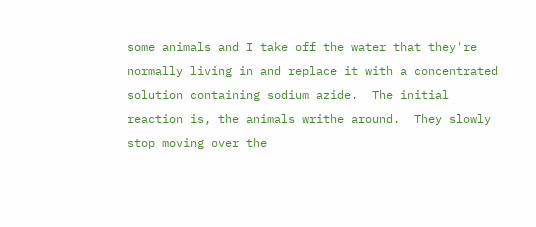some animals and I take off the water that they're normally living in and replace it with a concentrated solution containing sodium azide.  The initial reaction is, the animals writhe around.  They slowly stop moving over the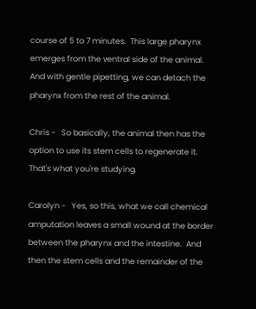course of 5 to 7 minutes.  This large pharynx emerges from the ventral side of the animal.  And with gentle pipetting, we can detach the pharynx from the rest of the animal.

Chris -   So basically, the animal then has the option to use its stem cells to regenerate it.  That's what you're studying.

Carolyn -   Yes, so this, what we call chemical amputation leaves a small wound at the border between the pharynx and the intestine.  And then the stem cells and the remainder of the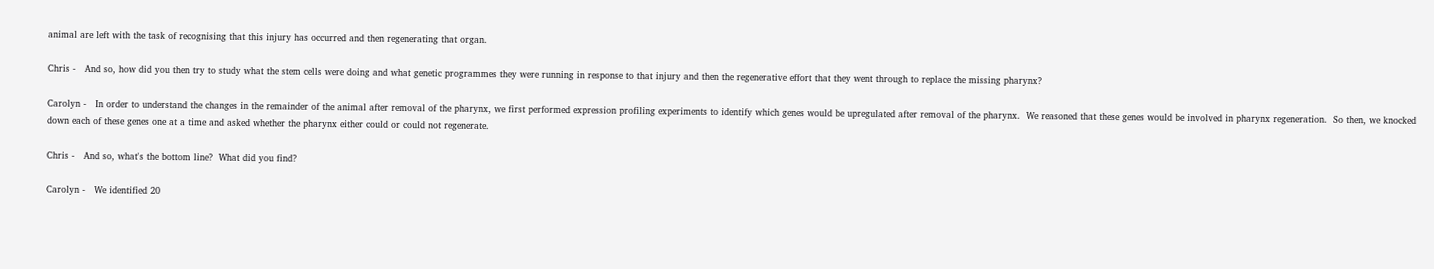animal are left with the task of recognising that this injury has occurred and then regenerating that organ.

Chris -   And so, how did you then try to study what the stem cells were doing and what genetic programmes they were running in response to that injury and then the regenerative effort that they went through to replace the missing pharynx?

Carolyn -   In order to understand the changes in the remainder of the animal after removal of the pharynx, we first performed expression profiling experiments to identify which genes would be upregulated after removal of the pharynx.  We reasoned that these genes would be involved in pharynx regeneration.  So then, we knocked down each of these genes one at a time and asked whether the pharynx either could or could not regenerate.

Chris -   And so, what's the bottom line?  What did you find?

Carolyn -   We identified 20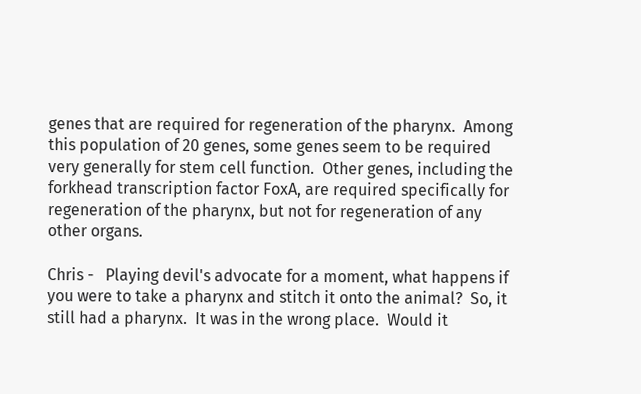genes that are required for regeneration of the pharynx.  Among this population of 20 genes, some genes seem to be required very generally for stem cell function.  Other genes, including the forkhead transcription factor FoxA, are required specifically for regeneration of the pharynx, but not for regeneration of any other organs.

Chris -   Playing devil's advocate for a moment, what happens if you were to take a pharynx and stitch it onto the animal?  So, it still had a pharynx.  It was in the wrong place.  Would it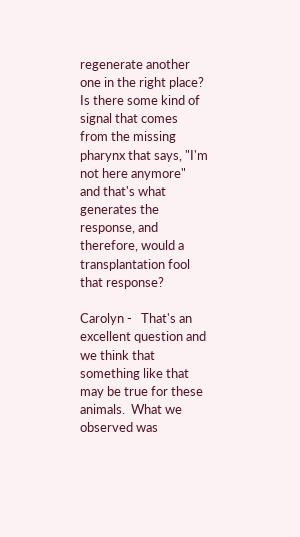regenerate another one in the right place?  Is there some kind of signal that comes from the missing pharynx that says, "I'm not here anymore" and that's what generates the response, and therefore, would a transplantation fool that response?

Carolyn -   That's an excellent question and we think that something like that may be true for these animals.  What we observed was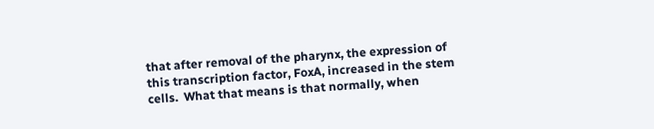that after removal of the pharynx, the expression of this transcription factor, FoxA, increased in the stem cells.  What that means is that normally, when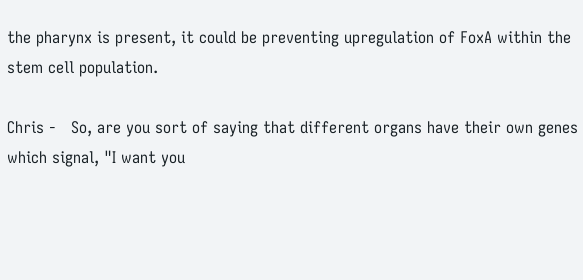the pharynx is present, it could be preventing upregulation of FoxA within the stem cell population.

Chris -   So, are you sort of saying that different organs have their own genes which signal, "I want you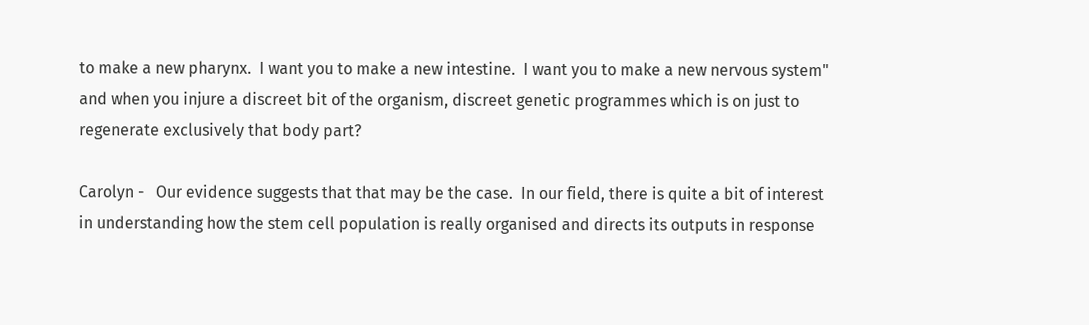to make a new pharynx.  I want you to make a new intestine.  I want you to make a new nervous system" and when you injure a discreet bit of the organism, discreet genetic programmes which is on just to regenerate exclusively that body part?

Carolyn -   Our evidence suggests that that may be the case.  In our field, there is quite a bit of interest in understanding how the stem cell population is really organised and directs its outputs in response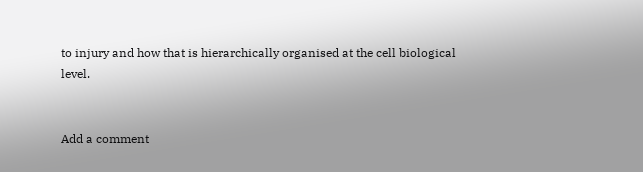to injury and how that is hierarchically organised at the cell biological level.


Add a comment